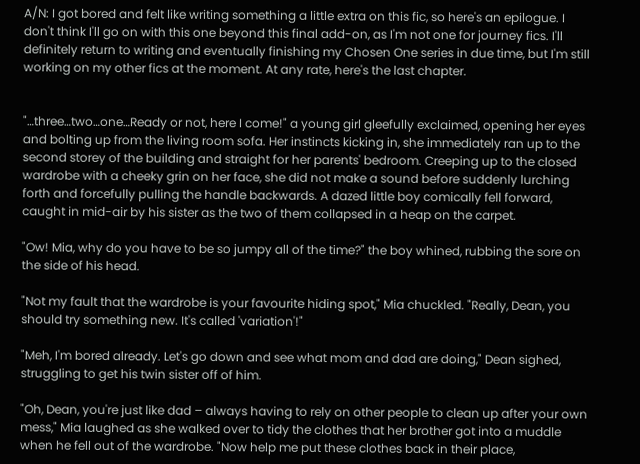A/N: I got bored and felt like writing something a little extra on this fic, so here's an epilogue. I don't think I'll go on with this one beyond this final add-on, as I'm not one for journey fics. I'll definitely return to writing and eventually finishing my Chosen One series in due time, but I'm still working on my other fics at the moment. At any rate, here's the last chapter.


"…three…two…one…Ready or not, here I come!" a young girl gleefully exclaimed, opening her eyes and bolting up from the living room sofa. Her instincts kicking in, she immediately ran up to the second storey of the building and straight for her parents' bedroom. Creeping up to the closed wardrobe with a cheeky grin on her face, she did not make a sound before suddenly lurching forth and forcefully pulling the handle backwards. A dazed little boy comically fell forward, caught in mid-air by his sister as the two of them collapsed in a heap on the carpet.

"Ow! Mia, why do you have to be so jumpy all of the time?" the boy whined, rubbing the sore on the side of his head.

"Not my fault that the wardrobe is your favourite hiding spot," Mia chuckled. "Really, Dean, you should try something new. It's called 'variation'!"

"Meh, I'm bored already. Let's go down and see what mom and dad are doing," Dean sighed, struggling to get his twin sister off of him.

"Oh, Dean, you're just like dad – always having to rely on other people to clean up after your own mess," Mia laughed as she walked over to tidy the clothes that her brother got into a muddle when he fell out of the wardrobe. "Now help me put these clothes back in their place,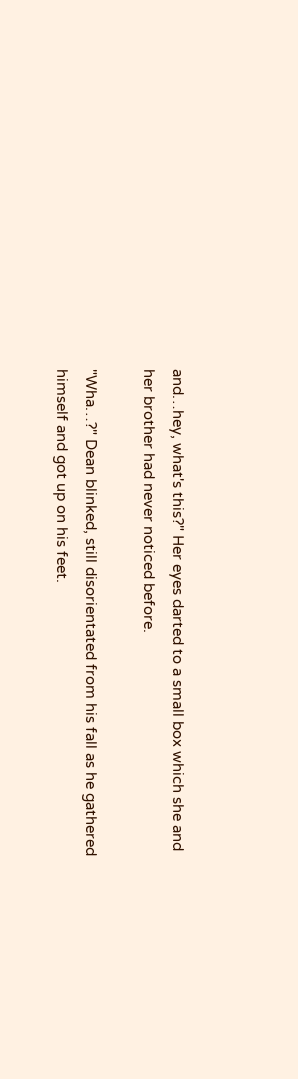and…hey, what's this?" Her eyes darted to a small box which she and her brother had never noticed before.

"Wha…?" Dean blinked, still disorientated from his fall as he gathered himself and got up on his feet.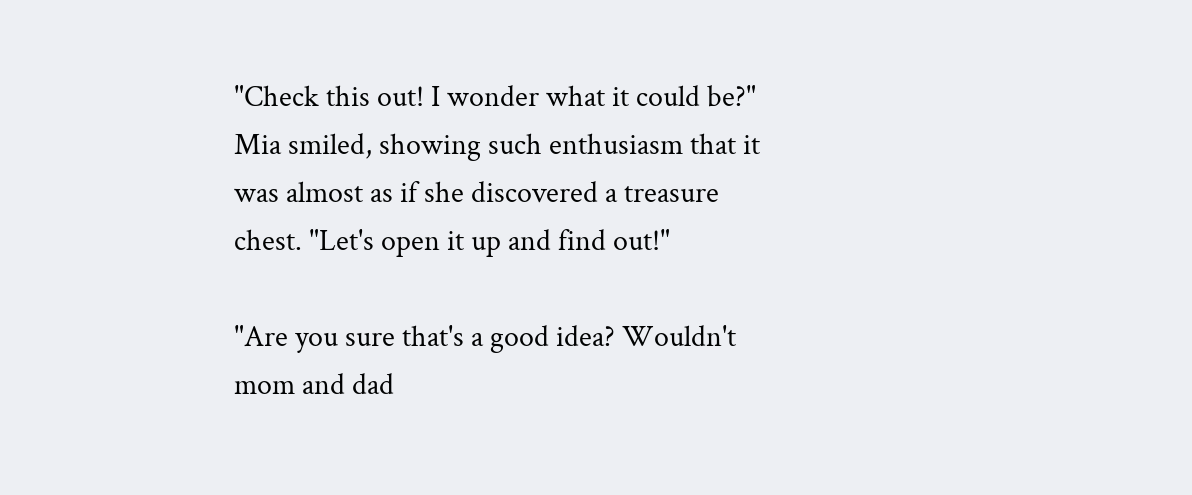"Check this out! I wonder what it could be?" Mia smiled, showing such enthusiasm that it was almost as if she discovered a treasure chest. "Let's open it up and find out!"

"Are you sure that's a good idea? Wouldn't mom and dad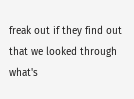freak out if they find out that we looked through what's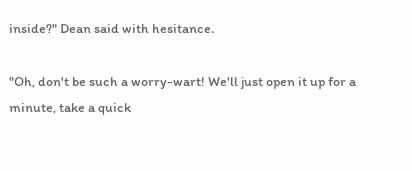inside?" Dean said with hesitance.

"Oh, don't be such a worry-wart! We'll just open it up for a minute, take a quick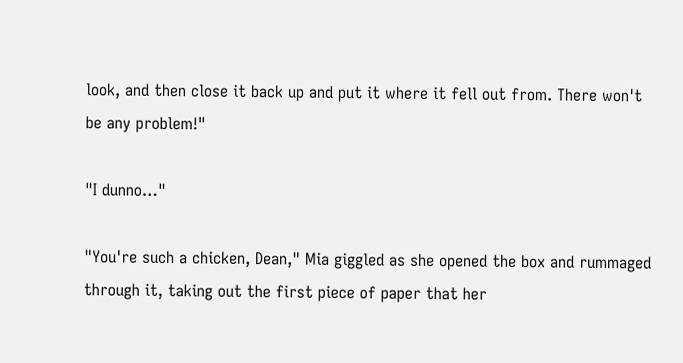look, and then close it back up and put it where it fell out from. There won't be any problem!"

"I dunno…"

"You're such a chicken, Dean," Mia giggled as she opened the box and rummaged through it, taking out the first piece of paper that her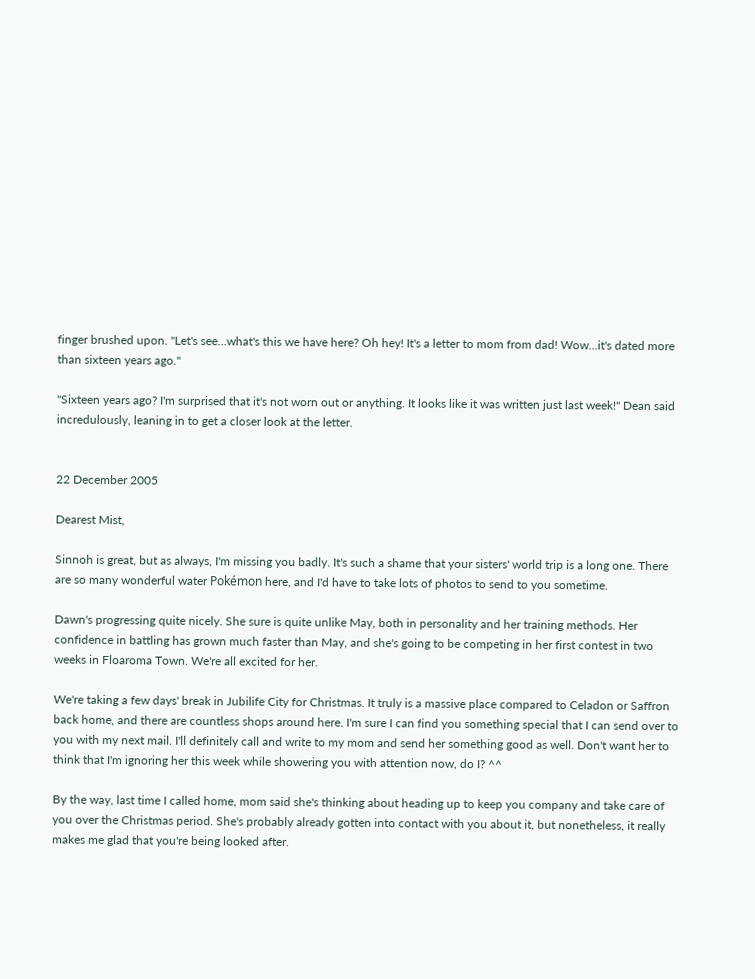finger brushed upon. "Let's see…what's this we have here? Oh hey! It's a letter to mom from dad! Wow…it's dated more than sixteen years ago."

"Sixteen years ago? I'm surprised that it's not worn out or anything. It looks like it was written just last week!" Dean said incredulously, leaning in to get a closer look at the letter.


22 December 2005

Dearest Mist,

Sinnoh is great, but as always, I'm missing you badly. It's such a shame that your sisters' world trip is a long one. There are so many wonderful water Pokémon here, and I'd have to take lots of photos to send to you sometime.

Dawn's progressing quite nicely. She sure is quite unlike May, both in personality and her training methods. Her confidence in battling has grown much faster than May, and she's going to be competing in her first contest in two weeks in Floaroma Town. We're all excited for her.

We're taking a few days' break in Jubilife City for Christmas. It truly is a massive place compared to Celadon or Saffron back home, and there are countless shops around here. I'm sure I can find you something special that I can send over to you with my next mail. I'll definitely call and write to my mom and send her something good as well. Don't want her to think that I'm ignoring her this week while showering you with attention now, do I? ^^

By the way, last time I called home, mom said she's thinking about heading up to keep you company and take care of you over the Christmas period. She's probably already gotten into contact with you about it, but nonetheless, it really makes me glad that you're being looked after.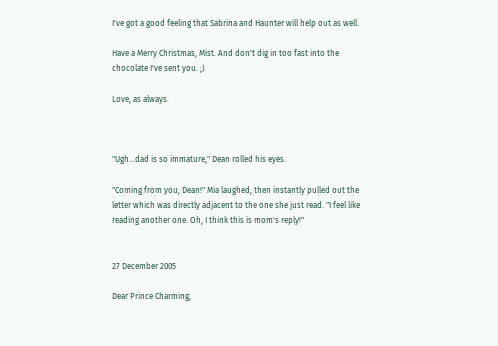I've got a good feeling that Sabrina and Haunter will help out as well.

Have a Merry Christmas, Mist. And don't dig in too fast into the chocolate I've sent you. ;)

Love, as always.



"Ugh…dad is so immature," Dean rolled his eyes.

"Coming from you, Dean!" Mia laughed, then instantly pulled out the letter which was directly adjacent to the one she just read. "I feel like reading another one. Oh, I think this is mom's reply!"


27 December 2005

Dear Prince Charming,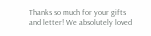Thanks so much for your gifts and letter! We absolutely loved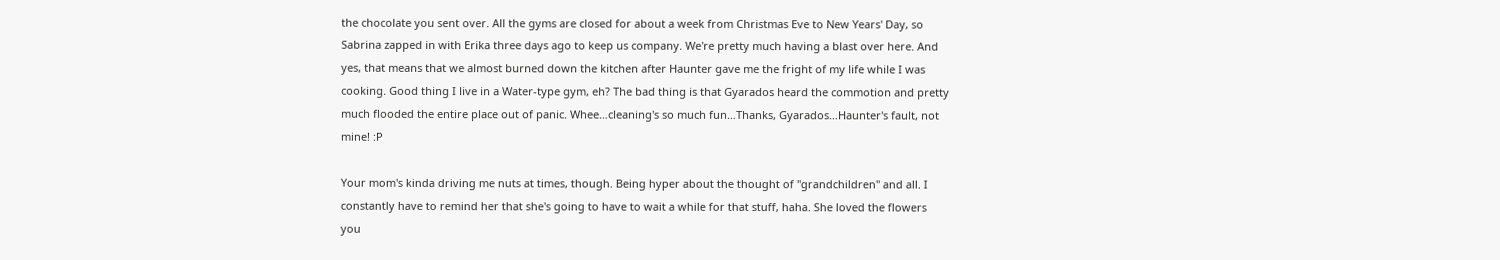the chocolate you sent over. All the gyms are closed for about a week from Christmas Eve to New Years' Day, so Sabrina zapped in with Erika three days ago to keep us company. We're pretty much having a blast over here. And yes, that means that we almost burned down the kitchen after Haunter gave me the fright of my life while I was cooking. Good thing I live in a Water-type gym, eh? The bad thing is that Gyarados heard the commotion and pretty much flooded the entire place out of panic. Whee…cleaning's so much fun…Thanks, Gyarados…Haunter's fault, not mine! :P

Your mom's kinda driving me nuts at times, though. Being hyper about the thought of "grandchildren" and all. I constantly have to remind her that she's going to have to wait a while for that stuff, haha. She loved the flowers you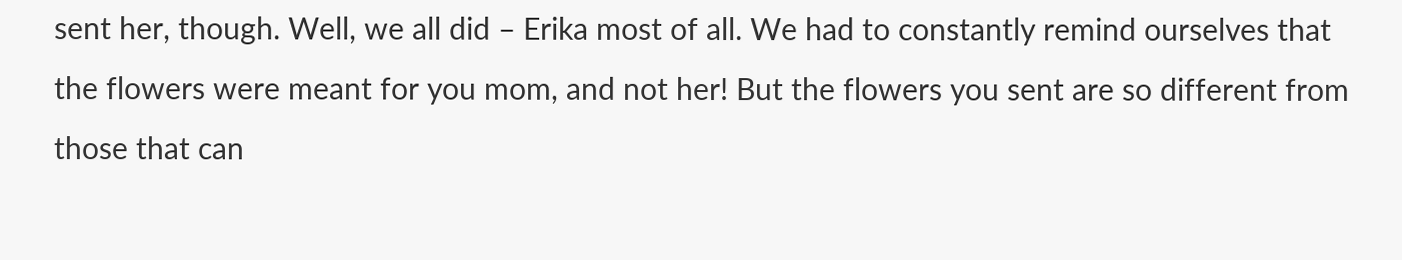sent her, though. Well, we all did – Erika most of all. We had to constantly remind ourselves that the flowers were meant for you mom, and not her! But the flowers you sent are so different from those that can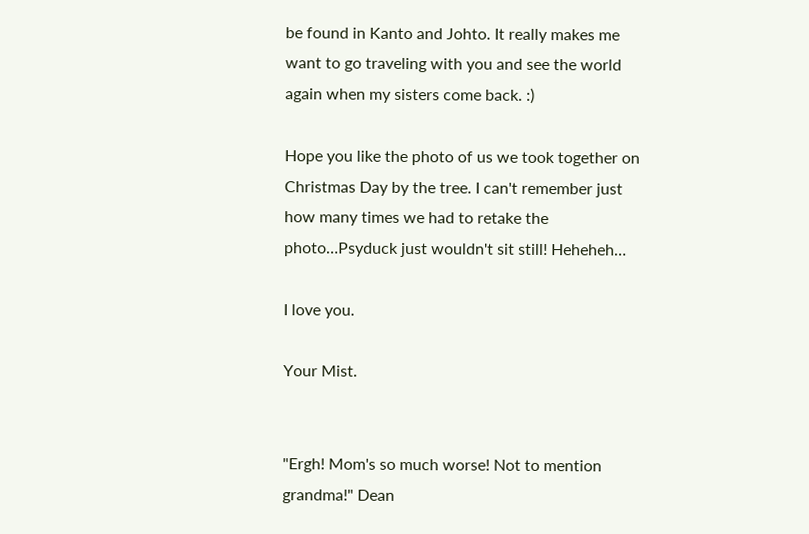be found in Kanto and Johto. It really makes me want to go traveling with you and see the world again when my sisters come back. :)

Hope you like the photo of us we took together on Christmas Day by the tree. I can't remember just how many times we had to retake the photo…Psyduck just wouldn't sit still! Heheheh…

I love you.

Your Mist.


"Ergh! Mom's so much worse! Not to mention grandma!" Dean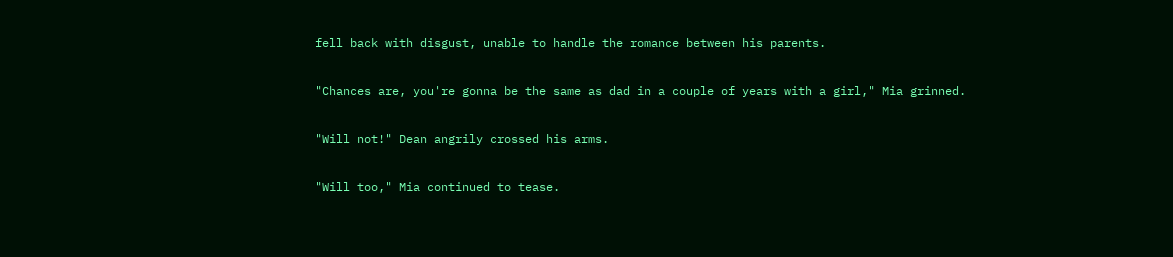fell back with disgust, unable to handle the romance between his parents.

"Chances are, you're gonna be the same as dad in a couple of years with a girl," Mia grinned.

"Will not!" Dean angrily crossed his arms.

"Will too," Mia continued to tease.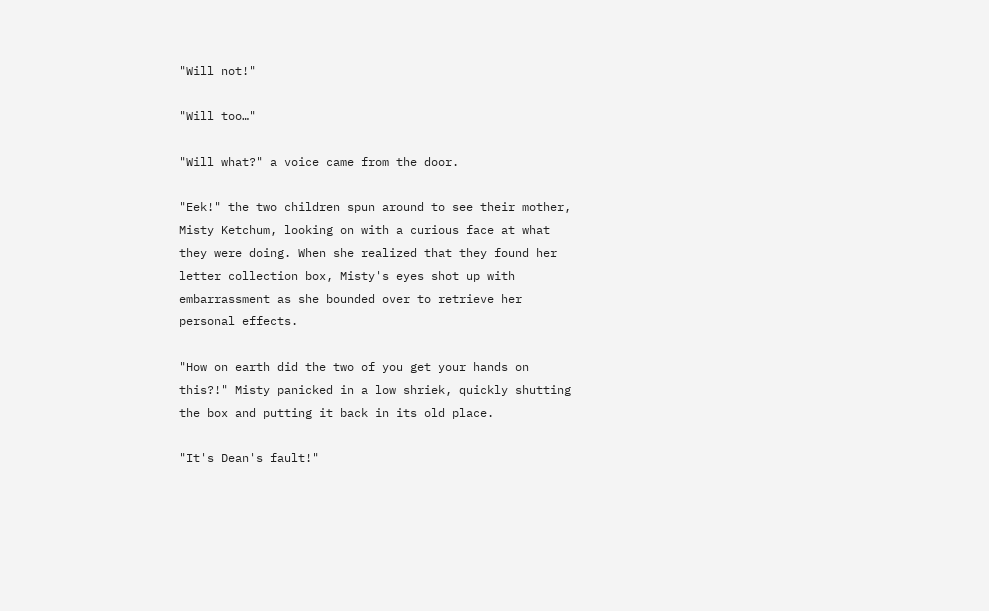"Will not!"

"Will too…"

"Will what?" a voice came from the door.

"Eek!" the two children spun around to see their mother, Misty Ketchum, looking on with a curious face at what they were doing. When she realized that they found her letter collection box, Misty's eyes shot up with embarrassment as she bounded over to retrieve her personal effects.

"How on earth did the two of you get your hands on this?!" Misty panicked in a low shriek, quickly shutting the box and putting it back in its old place.

"It's Dean's fault!"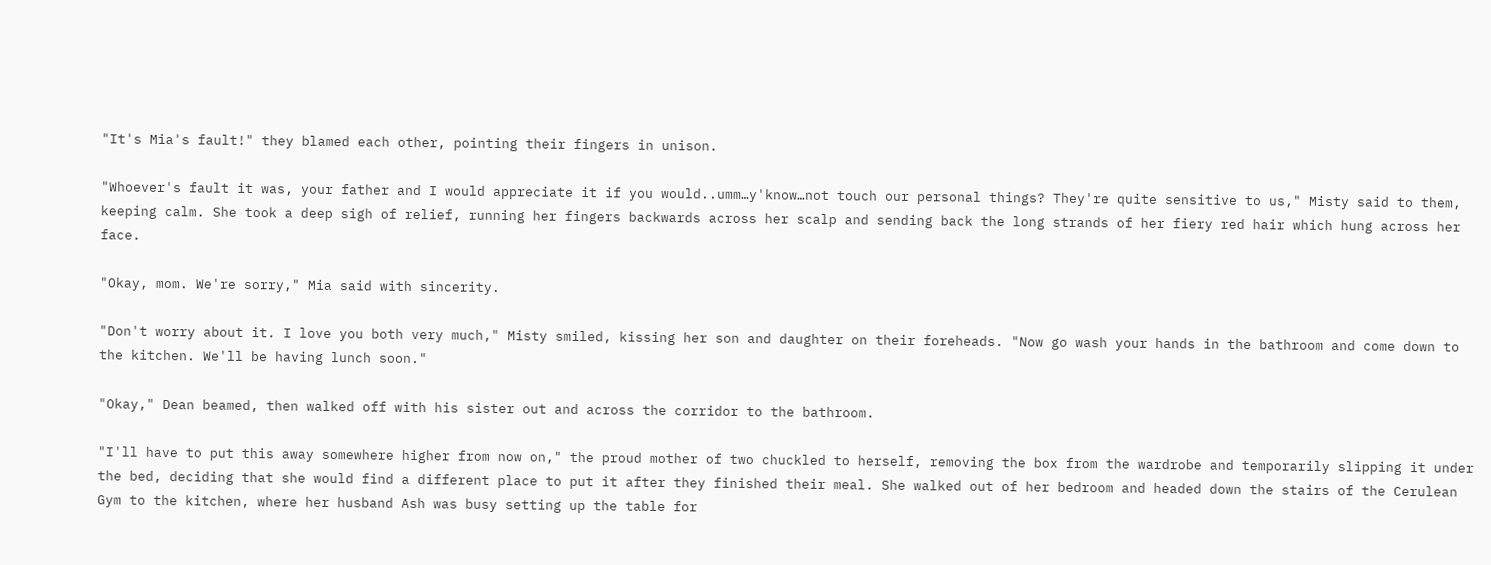"It's Mia's fault!" they blamed each other, pointing their fingers in unison.

"Whoever's fault it was, your father and I would appreciate it if you would..umm…y'know…not touch our personal things? They're quite sensitive to us," Misty said to them, keeping calm. She took a deep sigh of relief, running her fingers backwards across her scalp and sending back the long strands of her fiery red hair which hung across her face.

"Okay, mom. We're sorry," Mia said with sincerity.

"Don't worry about it. I love you both very much," Misty smiled, kissing her son and daughter on their foreheads. "Now go wash your hands in the bathroom and come down to the kitchen. We'll be having lunch soon."

"Okay," Dean beamed, then walked off with his sister out and across the corridor to the bathroom.

"I'll have to put this away somewhere higher from now on," the proud mother of two chuckled to herself, removing the box from the wardrobe and temporarily slipping it under the bed, deciding that she would find a different place to put it after they finished their meal. She walked out of her bedroom and headed down the stairs of the Cerulean Gym to the kitchen, where her husband Ash was busy setting up the table for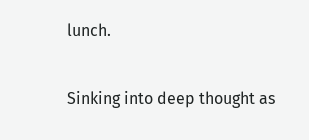lunch.

Sinking into deep thought as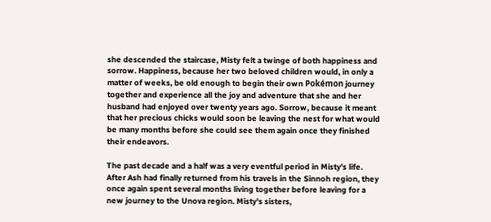she descended the staircase, Misty felt a twinge of both happiness and sorrow. Happiness, because her two beloved children would, in only a matter of weeks, be old enough to begin their own Pokémon journey together and experience all the joy and adventure that she and her husband had enjoyed over twenty years ago. Sorrow, because it meant that her precious chicks would soon be leaving the nest for what would be many months before she could see them again once they finished their endeavors.

The past decade and a half was a very eventful period in Misty's life. After Ash had finally returned from his travels in the Sinnoh region, they once again spent several months living together before leaving for a new journey to the Unova region. Misty's sisters,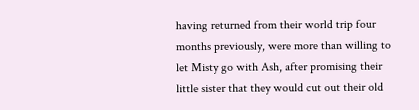having returned from their world trip four months previously, were more than willing to let Misty go with Ash, after promising their little sister that they would cut out their old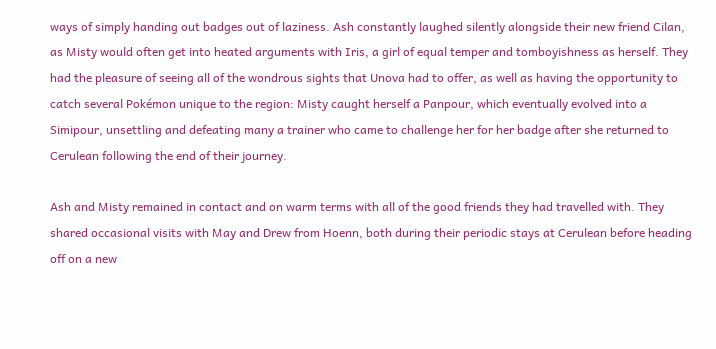ways of simply handing out badges out of laziness. Ash constantly laughed silently alongside their new friend Cilan, as Misty would often get into heated arguments with Iris, a girl of equal temper and tomboyishness as herself. They had the pleasure of seeing all of the wondrous sights that Unova had to offer, as well as having the opportunity to catch several Pokémon unique to the region: Misty caught herself a Panpour, which eventually evolved into a Simipour, unsettling and defeating many a trainer who came to challenge her for her badge after she returned to Cerulean following the end of their journey.

Ash and Misty remained in contact and on warm terms with all of the good friends they had travelled with. They shared occasional visits with May and Drew from Hoenn, both during their periodic stays at Cerulean before heading off on a new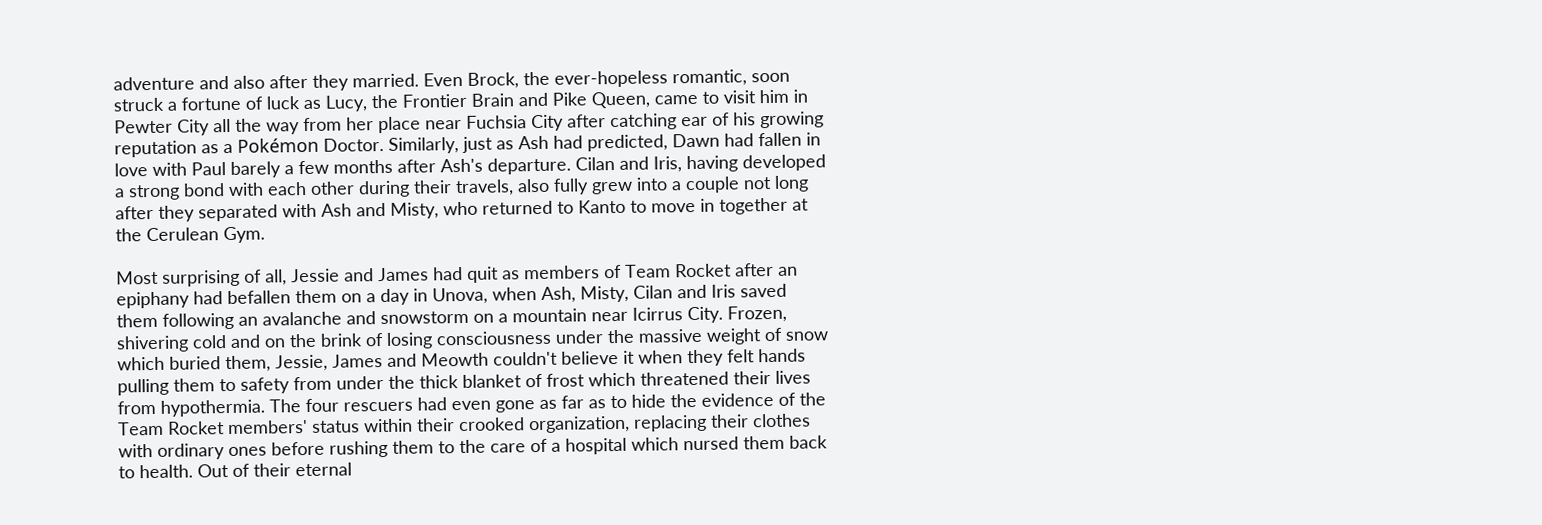adventure and also after they married. Even Brock, the ever-hopeless romantic, soon struck a fortune of luck as Lucy, the Frontier Brain and Pike Queen, came to visit him in Pewter City all the way from her place near Fuchsia City after catching ear of his growing reputation as a Pokémon Doctor. Similarly, just as Ash had predicted, Dawn had fallen in love with Paul barely a few months after Ash's departure. Cilan and Iris, having developed a strong bond with each other during their travels, also fully grew into a couple not long after they separated with Ash and Misty, who returned to Kanto to move in together at the Cerulean Gym.

Most surprising of all, Jessie and James had quit as members of Team Rocket after an epiphany had befallen them on a day in Unova, when Ash, Misty, Cilan and Iris saved them following an avalanche and snowstorm on a mountain near Icirrus City. Frozen, shivering cold and on the brink of losing consciousness under the massive weight of snow which buried them, Jessie, James and Meowth couldn't believe it when they felt hands pulling them to safety from under the thick blanket of frost which threatened their lives from hypothermia. The four rescuers had even gone as far as to hide the evidence of the Team Rocket members' status within their crooked organization, replacing their clothes with ordinary ones before rushing them to the care of a hospital which nursed them back to health. Out of their eternal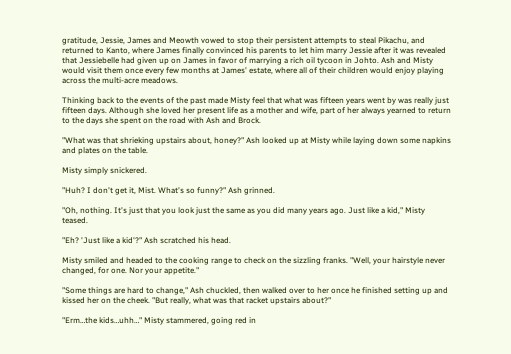gratitude, Jessie, James and Meowth vowed to stop their persistent attempts to steal Pikachu, and returned to Kanto, where James finally convinced his parents to let him marry Jessie after it was revealed that Jessiebelle had given up on James in favor of marrying a rich oil tycoon in Johto. Ash and Misty would visit them once every few months at James' estate, where all of their children would enjoy playing across the multi-acre meadows.

Thinking back to the events of the past made Misty feel that what was fifteen years went by was really just fifteen days. Although she loved her present life as a mother and wife, part of her always yearned to return to the days she spent on the road with Ash and Brock.

"What was that shrieking upstairs about, honey?" Ash looked up at Misty while laying down some napkins and plates on the table.

Misty simply snickered.

"Huh? I don't get it, Mist. What's so funny?" Ash grinned.

"Oh, nothing. It's just that you look just the same as you did many years ago. Just like a kid," Misty teased.

"Eh? 'Just like a kid'?" Ash scratched his head.

Misty smiled and headed to the cooking range to check on the sizzling franks. "Well, your hairstyle never changed, for one. Nor your appetite."

"Some things are hard to change," Ash chuckled, then walked over to her once he finished setting up and kissed her on the cheek. "But really, what was that racket upstairs about?"

"Erm…the kids…uhh…" Misty stammered, going red in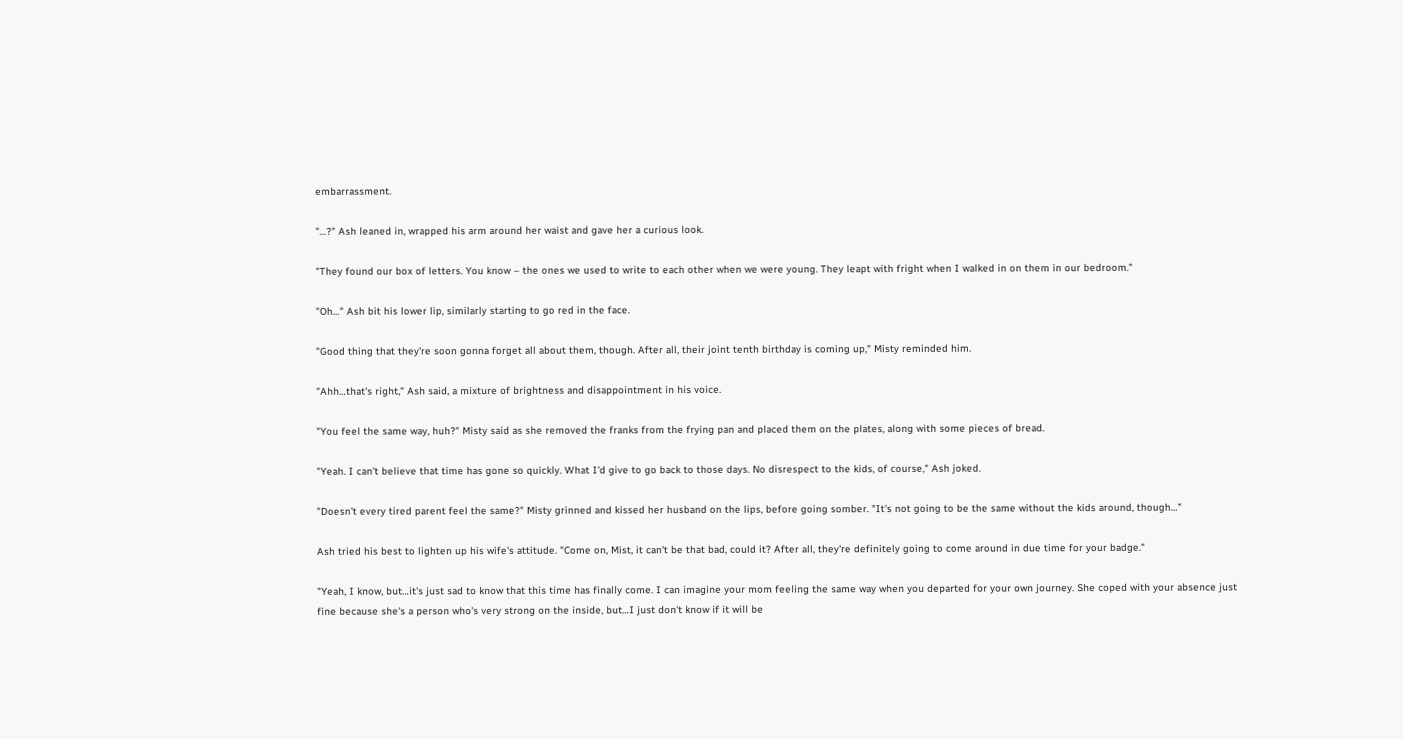embarrassment.

"…?" Ash leaned in, wrapped his arm around her waist and gave her a curious look.

"They found our box of letters. You know – the ones we used to write to each other when we were young. They leapt with fright when I walked in on them in our bedroom."

"Oh…" Ash bit his lower lip, similarly starting to go red in the face.

"Good thing that they're soon gonna forget all about them, though. After all, their joint tenth birthday is coming up," Misty reminded him.

"Ahh…that's right," Ash said, a mixture of brightness and disappointment in his voice.

"You feel the same way, huh?" Misty said as she removed the franks from the frying pan and placed them on the plates, along with some pieces of bread.

"Yeah. I can't believe that time has gone so quickly. What I'd give to go back to those days. No disrespect to the kids, of course," Ash joked.

"Doesn't every tired parent feel the same?" Misty grinned and kissed her husband on the lips, before going somber. "It's not going to be the same without the kids around, though…"

Ash tried his best to lighten up his wife's attitude. "Come on, Mist, it can't be that bad, could it? After all, they're definitely going to come around in due time for your badge."

"Yeah, I know, but…it's just sad to know that this time has finally come. I can imagine your mom feeling the same way when you departed for your own journey. She coped with your absence just fine because she's a person who's very strong on the inside, but…I just don't know if it will be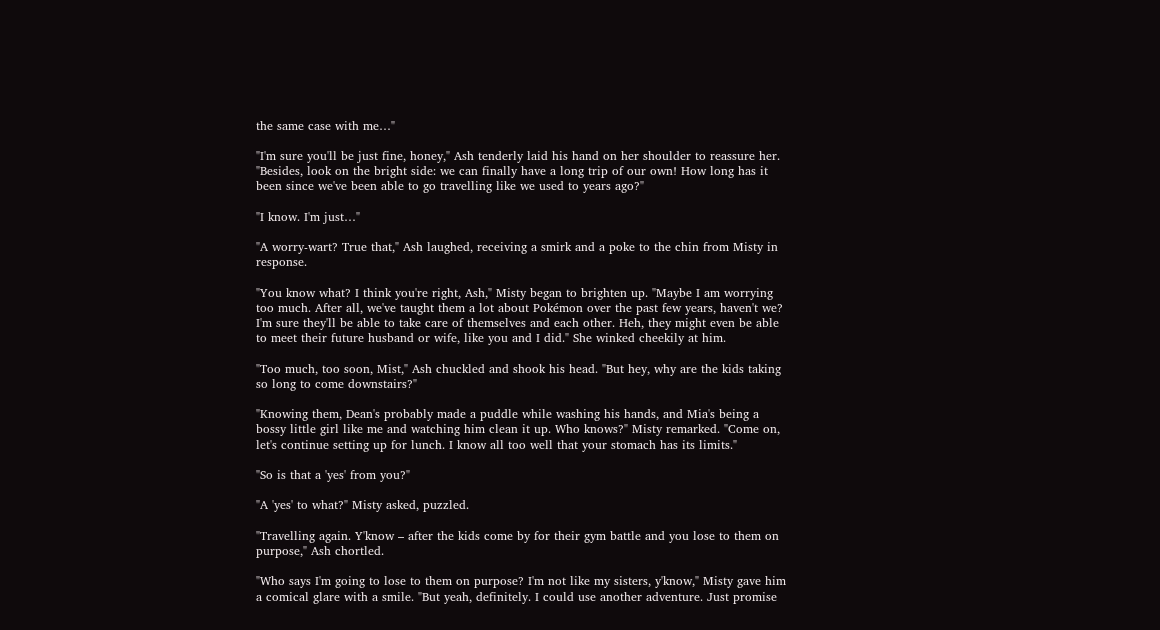the same case with me…"

"I'm sure you'll be just fine, honey," Ash tenderly laid his hand on her shoulder to reassure her. "Besides, look on the bright side: we can finally have a long trip of our own! How long has it been since we've been able to go travelling like we used to years ago?"

"I know. I'm just…"

"A worry-wart? True that," Ash laughed, receiving a smirk and a poke to the chin from Misty in response.

"You know what? I think you're right, Ash," Misty began to brighten up. "Maybe I am worrying too much. After all, we've taught them a lot about Pokémon over the past few years, haven't we? I'm sure they'll be able to take care of themselves and each other. Heh, they might even be able to meet their future husband or wife, like you and I did." She winked cheekily at him.

"Too much, too soon, Mist," Ash chuckled and shook his head. "But hey, why are the kids taking so long to come downstairs?"

"Knowing them, Dean's probably made a puddle while washing his hands, and Mia's being a bossy little girl like me and watching him clean it up. Who knows?" Misty remarked. "Come on, let's continue setting up for lunch. I know all too well that your stomach has its limits."

"So is that a 'yes' from you?"

"A 'yes' to what?" Misty asked, puzzled.

"Travelling again. Y'know – after the kids come by for their gym battle and you lose to them on purpose," Ash chortled.

"Who says I'm going to lose to them on purpose? I'm not like my sisters, y'know," Misty gave him a comical glare with a smile. "But yeah, definitely. I could use another adventure. Just promise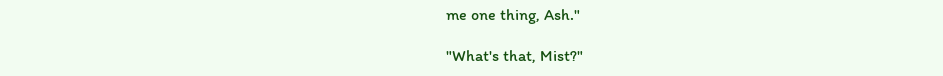me one thing, Ash."

"What's that, Mist?"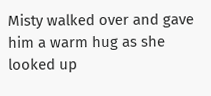Misty walked over and gave him a warm hug as she looked up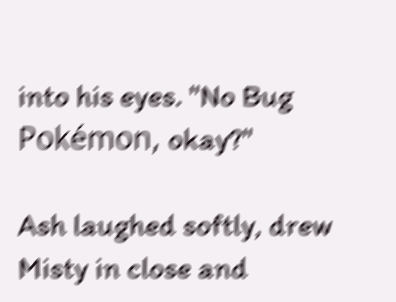into his eyes. "No Bug Pokémon, okay?"

Ash laughed softly, drew Misty in close and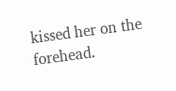kissed her on the forehead.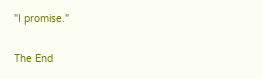"I promise."

The End